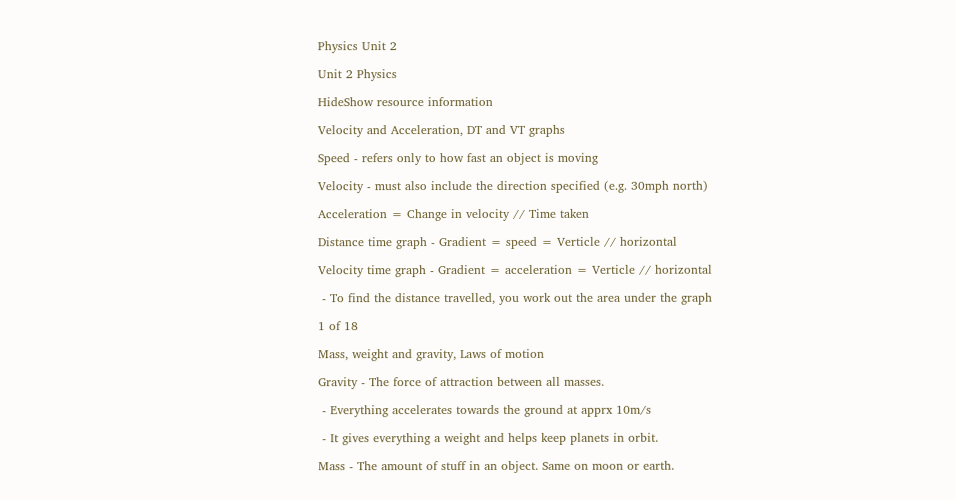Physics Unit 2

Unit 2 Physics

HideShow resource information

Velocity and Acceleration, DT and VT graphs

Speed - refers only to how fast an object is moving

Velocity - must also include the direction specified (e.g. 30mph north)

Acceleration = Change in velocity // Time taken

Distance time graph - Gradient = speed = Verticle // horizontal

Velocity time graph - Gradient = acceleration = Verticle // horizontal

 - To find the distance travelled, you work out the area under the graph

1 of 18

Mass, weight and gravity, Laws of motion

Gravity - The force of attraction between all masses.

 - Everything accelerates towards the ground at apprx 10m/s

 - It gives everything a weight and helps keep planets in orbit.

Mass - The amount of stuff in an object. Same on moon or earth.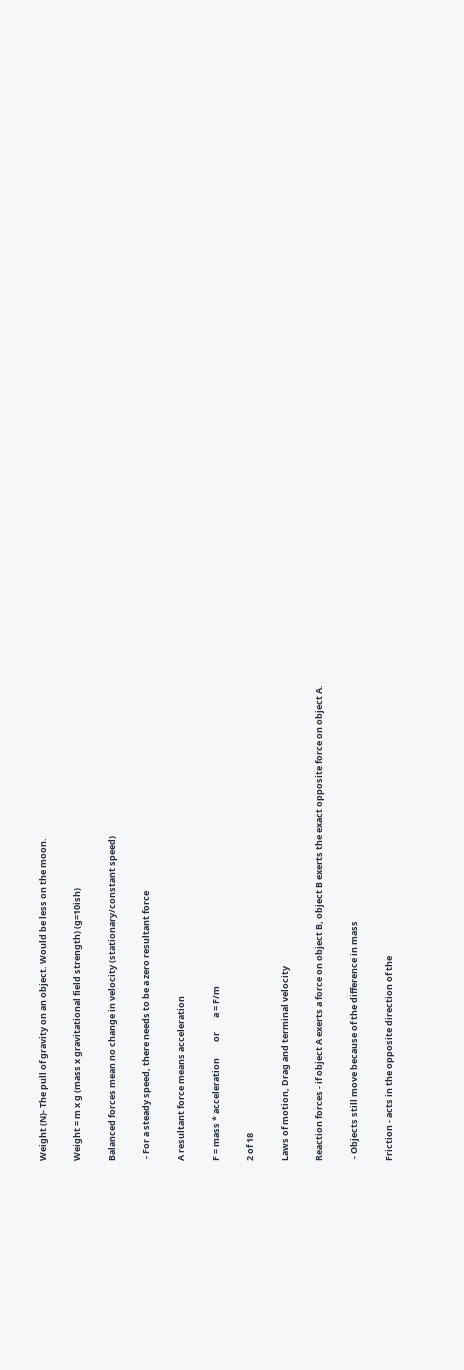Weight (N)- The pull of gravity on an object. Would be less on the moon.

Weight = m x g (mass x gravitational field strength) (g=10ish)

Balanced forces mean no change in velocity (stationary/constant speed)

 - For a steady speed, there needs to be a zero resultant force

A resultant force means acceleration

F = mass * acceleration        or       a = F/m

2 of 18

Laws of motion, Drag and terminal velocity

Reaction forces - if object A exerts a force on object B, object B exerts the exact opposite force on object A.

 - Objects still move because of the difference in mass

Friction - acts in the opposite direction of the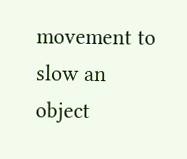movement to slow an object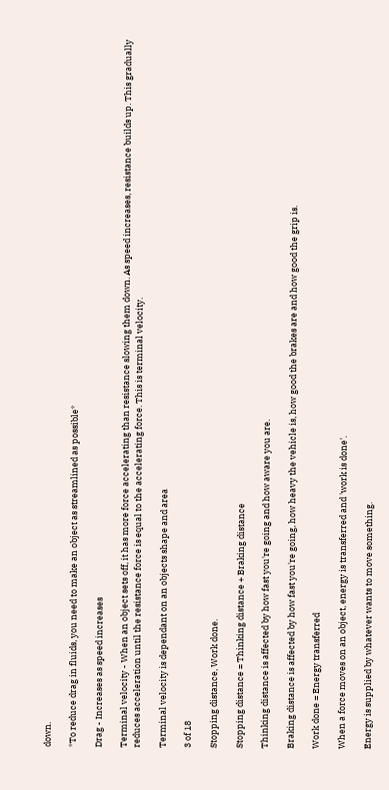down.

*To reduce drag in fluids, you need to make an object as streamlined as possible*

Drag - Increases as speed increases

Terminal velocity - When an object sets off, it has more force accelerating than resistance slowing them down. As speed increases, resistance builds up. This gradually reduces acceleration until the resistance force is equal to the accelerating force. This is terminal velocity.

Terminal velocity is dependant on an objects shape and area

3 of 18

Stopping distance, Work done.

Stopping distance = Thinking distance + Braking distance

Thinking distance is affected by how fast you're going and how aware you are.

Braking distance is affected by how fast you're going, how heavy the vehicle is, how good the brakes are and how good the grip is.

Work done = Energy transferred

When a force moves on an object, energy is transferred and 'work is done'.

Energy is supplied by whatever wants to move something.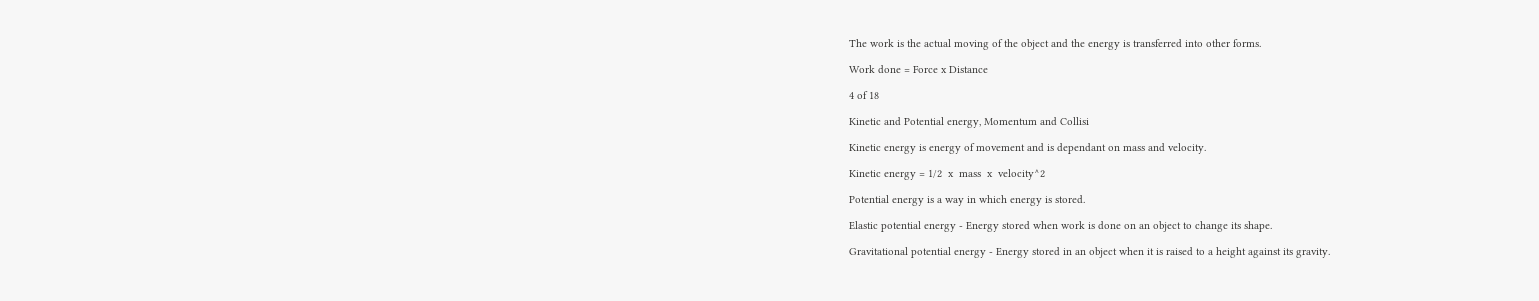The work is the actual moving of the object and the energy is transferred into other forms.

Work done = Force x Distance

4 of 18

Kinetic and Potential energy, Momentum and Collisi

Kinetic energy is energy of movement and is dependant on mass and velocity.

Kinetic energy = 1/2  x  mass  x  velocity^2

Potential energy is a way in which energy is stored.

Elastic potential energy - Energy stored when work is done on an object to change its shape.

Gravitational potential energy - Energy stored in an object when it is raised to a height against its gravity.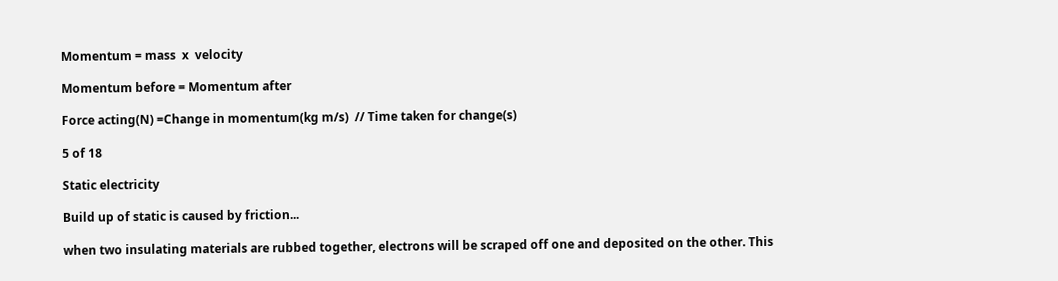Momentum = mass  x  velocity

Momentum before = Momentum after

Force acting(N) =Change in momentum(kg m/s)  // Time taken for change(s)

5 of 18

Static electricity

Build up of static is caused by friction...

when two insulating materials are rubbed together, electrons will be scraped off one and deposited on the other. This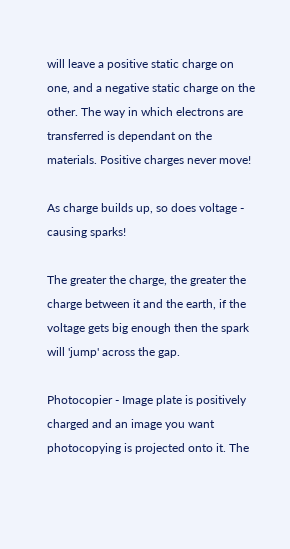will leave a positive static charge on one, and a negative static charge on the other. The way in which electrons are transferred is dependant on the materials. Positive charges never move!

As charge builds up, so does voltage - causing sparks!

The greater the charge, the greater the charge between it and the earth, if the voltage gets big enough then the spark will 'jump' across the gap.

Photocopier - Image plate is positively charged and an image you want photocopying is projected onto it. The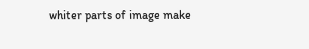whiter parts of image make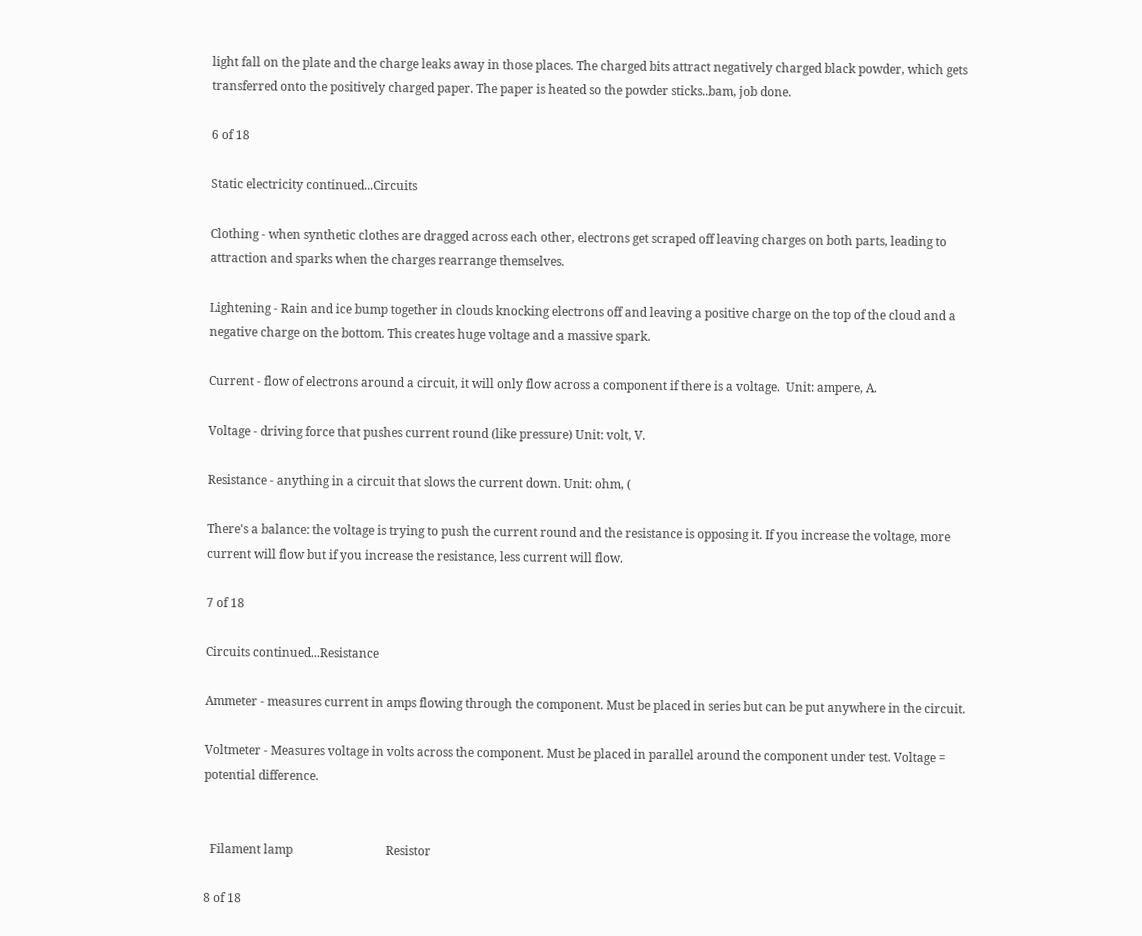light fall on the plate and the charge leaks away in those places. The charged bits attract negatively charged black powder, which gets transferred onto the positively charged paper. The paper is heated so the powder sticks..bam, job done.

6 of 18

Static electricity continued...Circuits

Clothing - when synthetic clothes are dragged across each other, electrons get scraped off leaving charges on both parts, leading to attraction and sparks when the charges rearrange themselves.

Lightening - Rain and ice bump together in clouds knocking electrons off and leaving a positive charge on the top of the cloud and a negative charge on the bottom. This creates huge voltage and a massive spark.

Current - flow of electrons around a circuit, it will only flow across a component if there is a voltage.  Unit: ampere, A.

Voltage - driving force that pushes current round (like pressure) Unit: volt, V.

Resistance - anything in a circuit that slows the current down. Unit: ohm, (

There's a balance: the voltage is trying to push the current round and the resistance is opposing it. If you increase the voltage, more current will flow but if you increase the resistance, less current will flow.

7 of 18

Circuits continued...Resistance

Ammeter - measures current in amps flowing through the component. Must be placed in series but can be put anywhere in the circuit.

Voltmeter - Measures voltage in volts across the component. Must be placed in parallel around the component under test. Voltage = potential difference.


  Filament lamp                               Resistor

8 of 18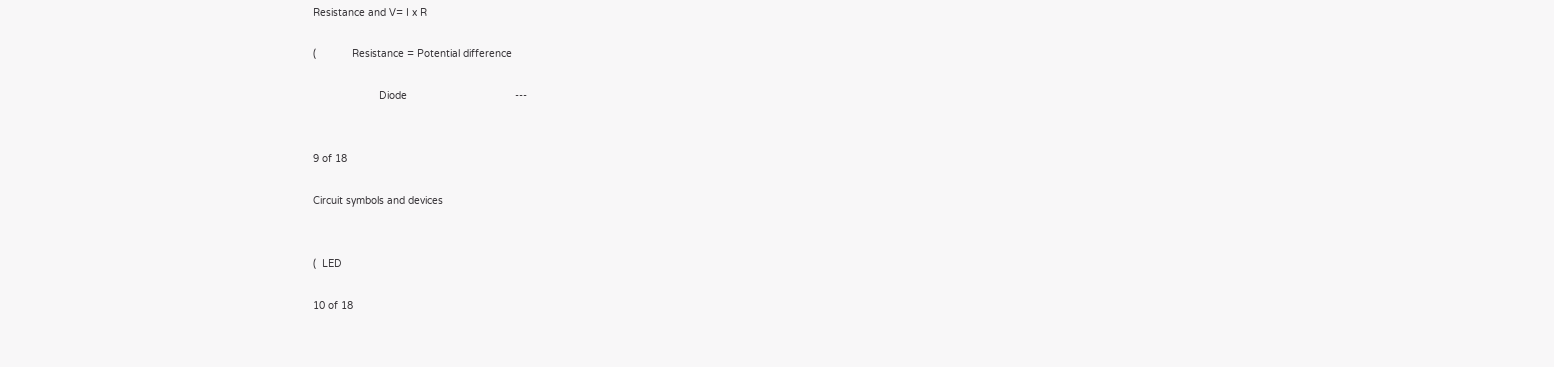Resistance and V= I x R

(            Resistance = Potential difference

                      Diode                                    ---


9 of 18

Circuit symbols and devices


(  LED

10 of 18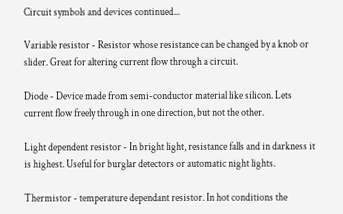Circuit symbols and devices continued...

Variable resistor - Resistor whose resistance can be changed by a knob or slider. Great for altering current flow through a circuit.

Diode - Device made from semi-conductor material like silicon. Lets current flow freely through in one direction, but not the other.

Light dependent resistor - In bright light, resistance falls and in darkness it is highest. Useful for burglar detectors or automatic night lights.

Thermistor - temperature dependant resistor. In hot conditions the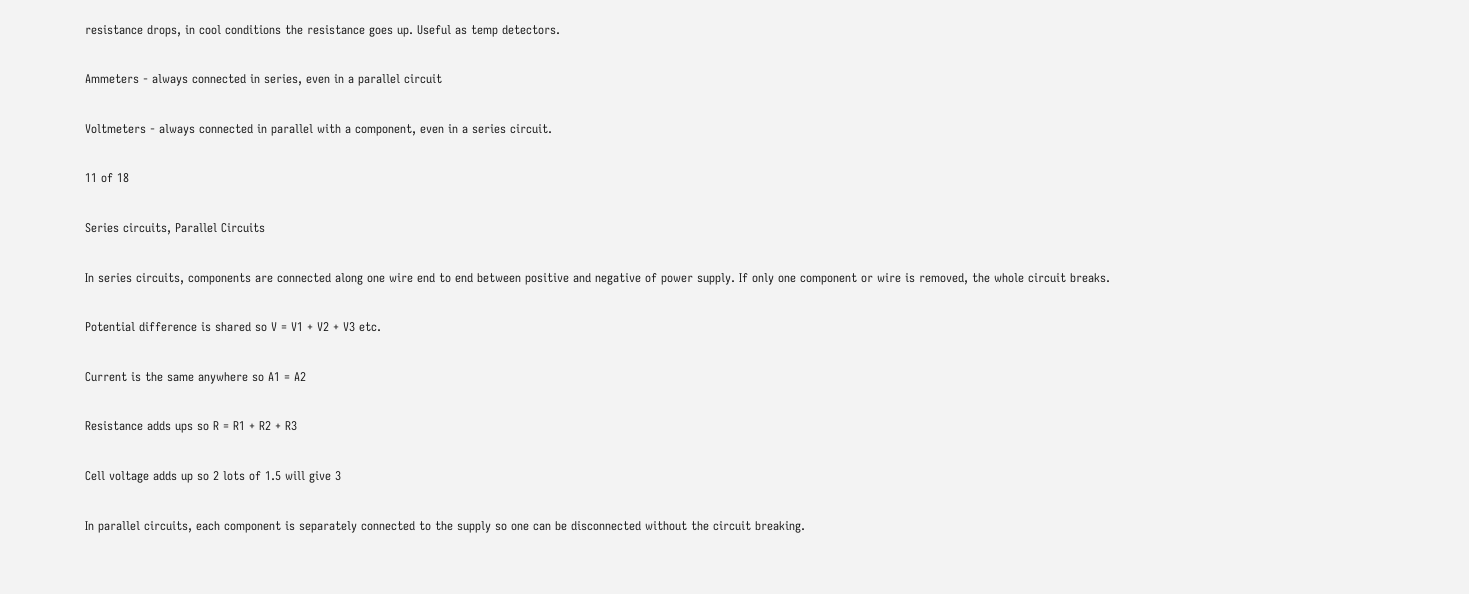resistance drops, in cool conditions the resistance goes up. Useful as temp detectors.

Ammeters - always connected in series, even in a parallel circuit

Voltmeters - always connected in parallel with a component, even in a series circuit.

11 of 18

Series circuits, Parallel Circuits

In series circuits, components are connected along one wire end to end between positive and negative of power supply. If only one component or wire is removed, the whole circuit breaks.

Potential difference is shared so V = V1 + V2 + V3 etc.

Current is the same anywhere so A1 = A2

Resistance adds ups so R = R1 + R2 + R3

Cell voltage adds up so 2 lots of 1.5 will give 3

In parallel circuits, each component is separately connected to the supply so one can be disconnected without the circuit breaking.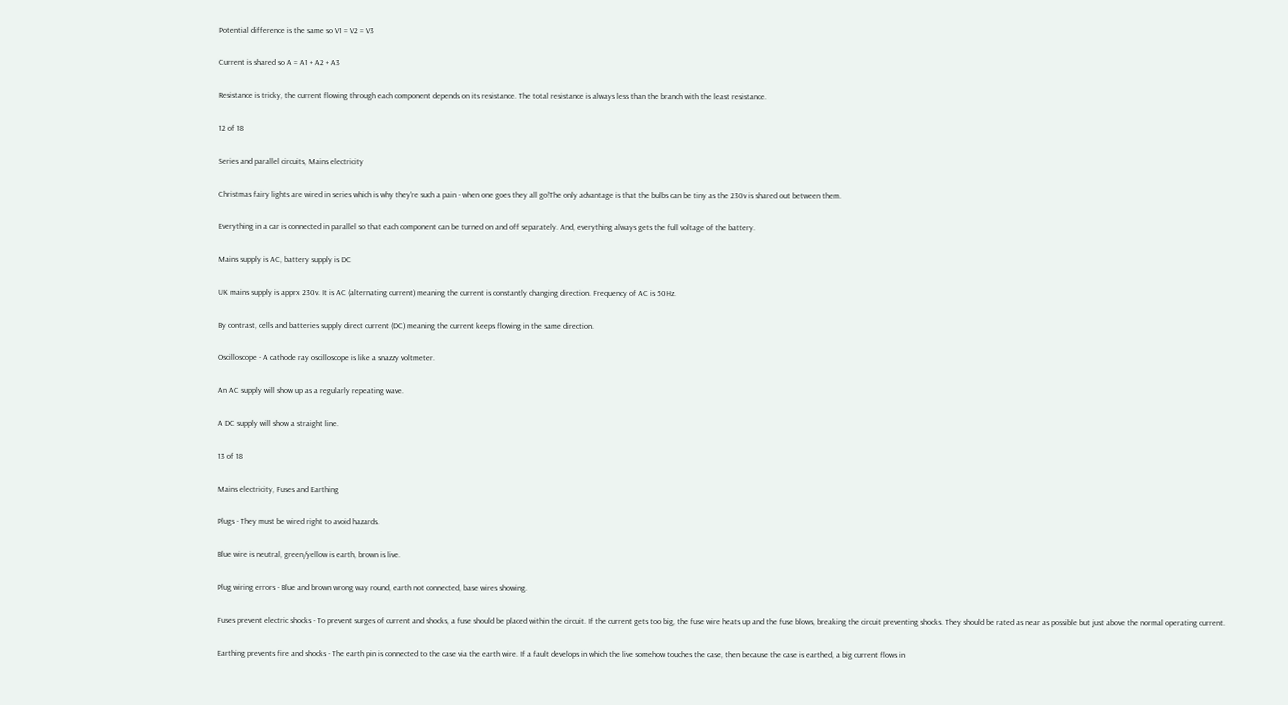Potential difference is the same so V1 = V2 = V3

Current is shared so A = A1 + A2 + A3

Resistance is tricky, the current flowing through each component depends on its resistance. The total resistance is always less than the branch with the least resistance.

12 of 18

Series and parallel circuits, Mains electricity

Christmas fairy lights are wired in series which is why they're such a pain - when one goes they all go!The only advantage is that the bulbs can be tiny as the 230v is shared out between them.

Everything in a car is connected in parallel so that each component can be turned on and off separately. And, everything always gets the full voltage of the battery.

Mains supply is AC, battery supply is DC

UK mains supply is apprx 230v. It is AC (alternating current) meaning the current is constantly changing direction. Frequency of AC is 50Hz.

By contrast, cells and batteries supply direct current (DC) meaning the current keeps flowing in the same direction.

Oscilloscope - A cathode ray oscilloscope is like a snazzy voltmeter.

An AC supply will show up as a regularly repeating wave.

A DC supply will show a straight line.

13 of 18

Mains electricity, Fuses and Earthing

Plugs - They must be wired right to avoid hazards.

Blue wire is neutral, green/yellow is earth, brown is live.

Plug wiring errors - Blue and brown wrong way round, earth not connected, base wires showing.

Fuses prevent electric shocks - To prevent surges of current and shocks, a fuse should be placed within the circuit. If the current gets too big, the fuse wire heats up and the fuse blows, breaking the circuit preventing shocks. They should be rated as near as possible but just above the normal operating current.

Earthing prevents fire and shocks - The earth pin is connected to the case via the earth wire. If a fault develops in which the live somehow touches the case, then because the case is earthed, a big current flows in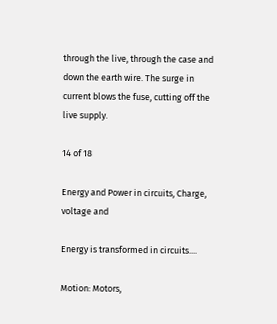through the live, through the case and down the earth wire. The surge in current blows the fuse, cutting off the live supply.

14 of 18

Energy and Power in circuits, Charge, voltage and

Energy is transformed in circuits....

Motion: Motors,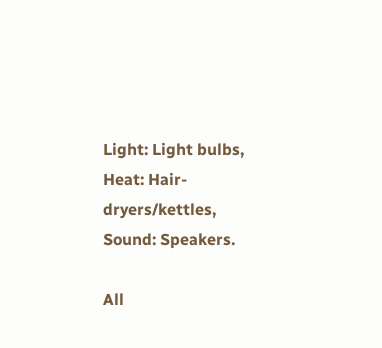Light: Light bulbs, Heat: Hair-dryers/kettles, Sound: Speakers.

All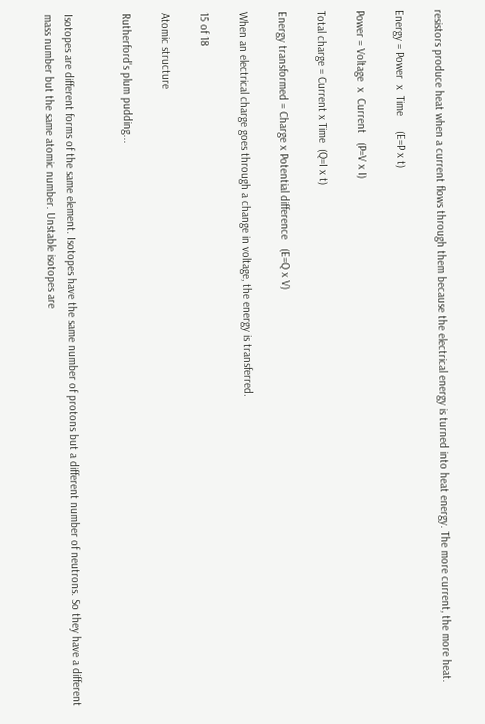resistors produce heat when a current flows through them because the electrical energy is turned into heat energy. The more current, the more heat.

Energy = Power  x  Time     (E=P x t)

Power = Voltage  x  Current   (P=V x I)

Total charge = Current x Time  (Q=I x t)

Energy transformed = Charge x Potential difference   (E=Q x V)

When an electrical charge goes through a change in voltage, the energy is transferred.

15 of 18

Atomic structure

Rutherford's plum pudding...


Isotopes are different forms of the same element. Isotopes have the same number of protons but a different number of neutrons. So they have a different mass number but the same atomic number. Unstable isotopes are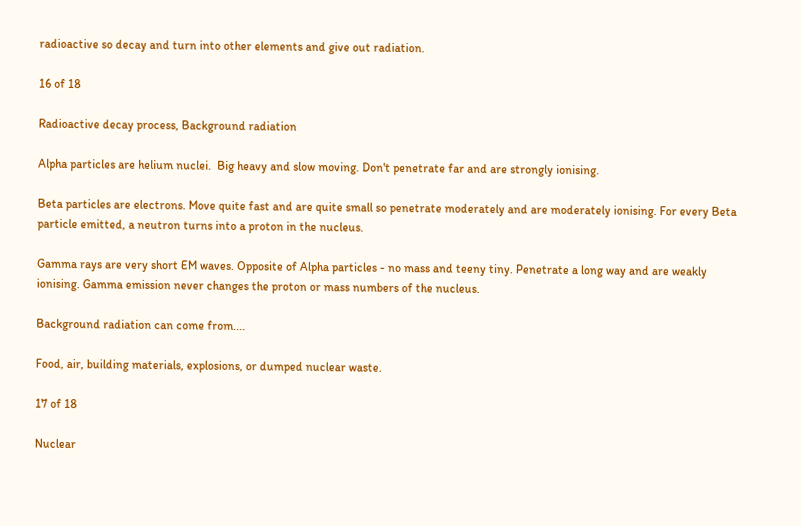radioactive so decay and turn into other elements and give out radiation.

16 of 18

Radioactive decay process, Background radiation

Alpha particles are helium nuclei.  Big heavy and slow moving. Don't penetrate far and are strongly ionising.

Beta particles are electrons. Move quite fast and are quite small so penetrate moderately and are moderately ionising. For every Beta particle emitted, a neutron turns into a proton in the nucleus.

Gamma rays are very short EM waves. Opposite of Alpha particles - no mass and teeny tiny. Penetrate a long way and are weakly ionising. Gamma emission never changes the proton or mass numbers of the nucleus.

Background radiation can come from....

Food, air, building materials, explosions, or dumped nuclear waste.

17 of 18

Nuclear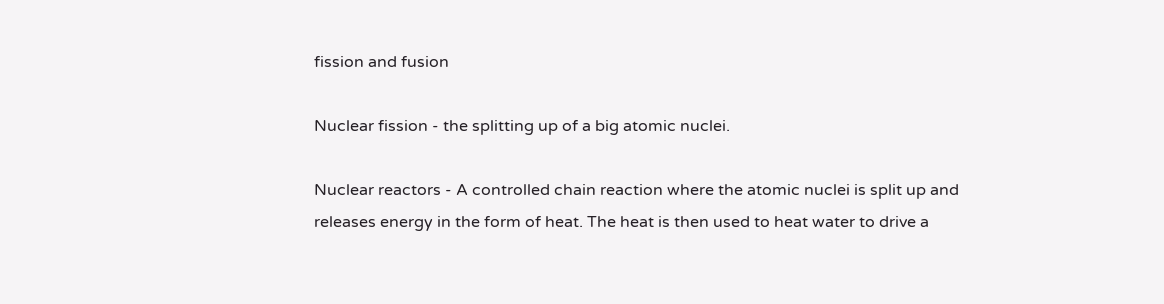fission and fusion

Nuclear fission - the splitting up of a big atomic nuclei.

Nuclear reactors - A controlled chain reaction where the atomic nuclei is split up and releases energy in the form of heat. The heat is then used to heat water to drive a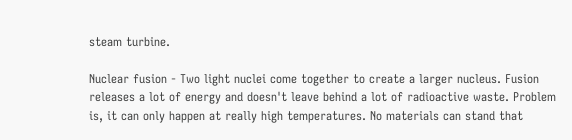steam turbine.

Nuclear fusion - Two light nuclei come together to create a larger nucleus. Fusion releases a lot of energy and doesn't leave behind a lot of radioactive waste. Problem is, it can only happen at really high temperatures. No materials can stand that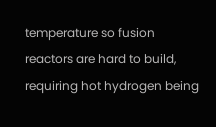temperature so fusion reactors are hard to build, requiring hot hydrogen being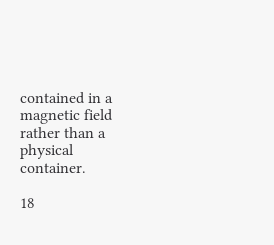contained in a magnetic field rather than a physical container.

18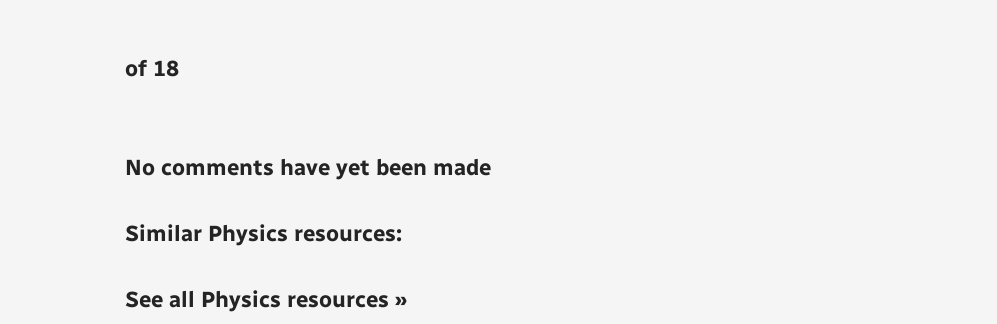of 18


No comments have yet been made

Similar Physics resources:

See all Physics resources »